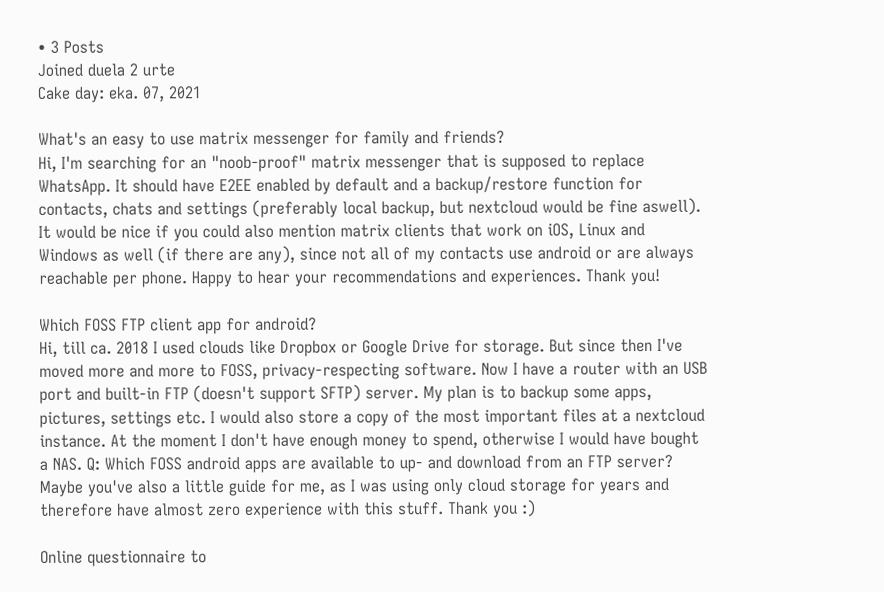• 3 Posts
Joined duela 2 urte
Cake day: eka. 07, 2021

What's an easy to use matrix messenger for family and friends?
Hi, I'm searching for an "noob-proof" matrix messenger that is supposed to replace WhatsApp. It should have E2EE enabled by default and a backup/restore function for contacts, chats and settings (preferably local backup, but nextcloud would be fine aswell). It would be nice if you could also mention matrix clients that work on iOS, Linux and Windows as well (if there are any), since not all of my contacts use android or are always reachable per phone. Happy to hear your recommendations and experiences. Thank you!

Which FOSS FTP client app for android?
Hi, till ca. 2018 I used clouds like Dropbox or Google Drive for storage. But since then I've moved more and more to FOSS, privacy-respecting software. Now I have a router with an USB port and built-in FTP (doesn't support SFTP) server. My plan is to backup some apps, pictures, settings etc. I would also store a copy of the most important files at a nextcloud instance. At the moment I don't have enough money to spend, otherwise I would have bought a NAS. Q: Which FOSS android apps are available to up- and download from an FTP server? Maybe you've also a little guide for me, as I was using only cloud storage for years and therefore have almost zero experience with this stuff. Thank you :)

Online questionnaire to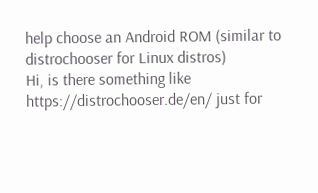help choose an Android ROM (similar to distrochooser for Linux distros)
Hi, is there something like https://distrochooser.de/en/ just for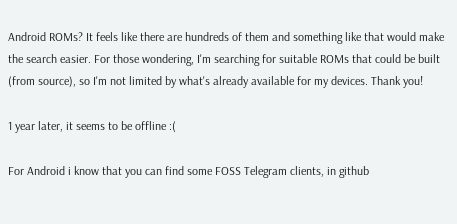Android ROMs? It feels like there are hundreds of them and something like that would make the search easier. For those wondering, I'm searching for suitable ROMs that could be built (from source), so I'm not limited by what's already available for my devices. Thank you!

1 year later, it seems to be offline :(

For Android i know that you can find some FOSS Telegram clients, in github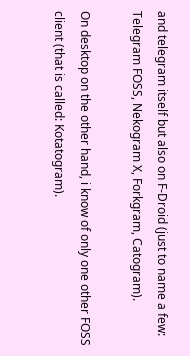and telegram itself but also on F-Droid (just to name a few: Telegram FOSS, Nekogram X, Forkgram, Catogram).

On desktop on the other hand, i know of only one other FOSS client (that is called: Kotatogram).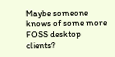Maybe someone knows of some more FOSS desktop clients?